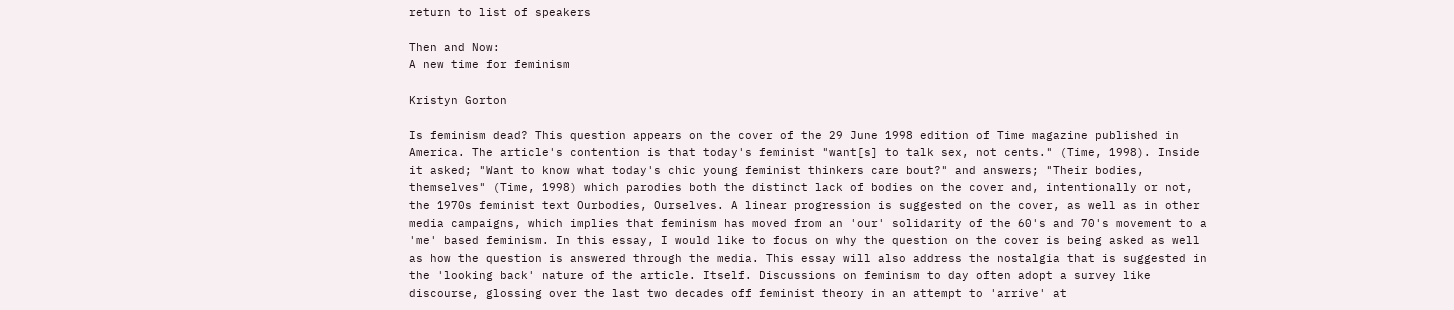return to list of speakers

Then and Now:
A new time for feminism

Kristyn Gorton

Is feminism dead? This question appears on the cover of the 29 June 1998 edition of Time magazine published in America. The article's contention is that today's feminist "want[s] to talk sex, not cents." (Time, 1998). Inside it asked; "Want to know what today's chic young feminist thinkers care bout?" and answers; "Their bodies, themselves" (Time, 1998) which parodies both the distinct lack of bodies on the cover and, intentionally or not, the 1970s feminist text Ourbodies, Ourselves. A linear progression is suggested on the cover, as well as in other media campaigns, which implies that feminism has moved from an 'our' solidarity of the 60's and 70's movement to a 'me' based feminism. In this essay, I would like to focus on why the question on the cover is being asked as well as how the question is answered through the media. This essay will also address the nostalgia that is suggested in the 'looking back' nature of the article. Itself. Discussions on feminism to day often adopt a survey like discourse, glossing over the last two decades off feminist theory in an attempt to 'arrive' at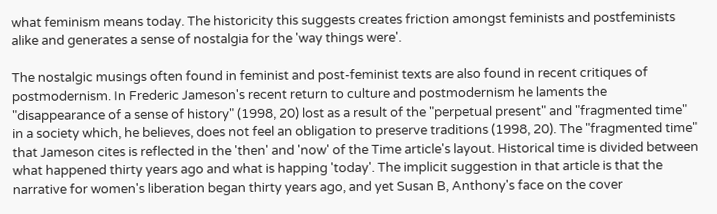what feminism means today. The historicity this suggests creates friction amongst feminists and postfeminists alike and generates a sense of nostalgia for the 'way things were'.

The nostalgic musings often found in feminist and post-feminist texts are also found in recent critiques of postmodernism. In Frederic Jameson's recent return to culture and postmodernism he laments the "disappearance of a sense of history" (1998, 20) lost as a result of the "perpetual present" and "fragmented time" in a society which, he believes, does not feel an obligation to preserve traditions (1998, 20). The "fragmented time" that Jameson cites is reflected in the 'then' and 'now' of the Time article's layout. Historical time is divided between what happened thirty years ago and what is happing 'today'. The implicit suggestion in that article is that the narrative for women's liberation began thirty years ago, and yet Susan B, Anthony's face on the cover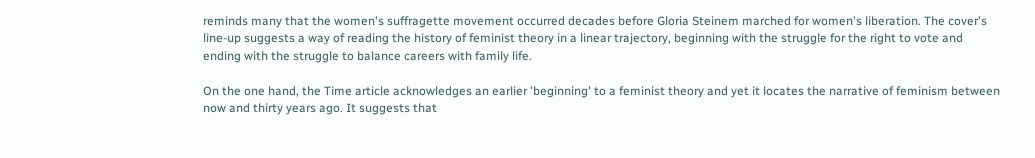reminds many that the women's suffragette movement occurred decades before Gloria Steinem marched for women's liberation. The cover's line-up suggests a way of reading the history of feminist theory in a linear trajectory, beginning with the struggle for the right to vote and ending with the struggle to balance careers with family life.

On the one hand, the Time article acknowledges an earlier 'beginning' to a feminist theory and yet it locates the narrative of feminism between now and thirty years ago. It suggests that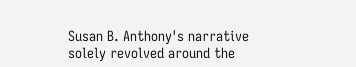Susan B. Anthony's narrative solely revolved around the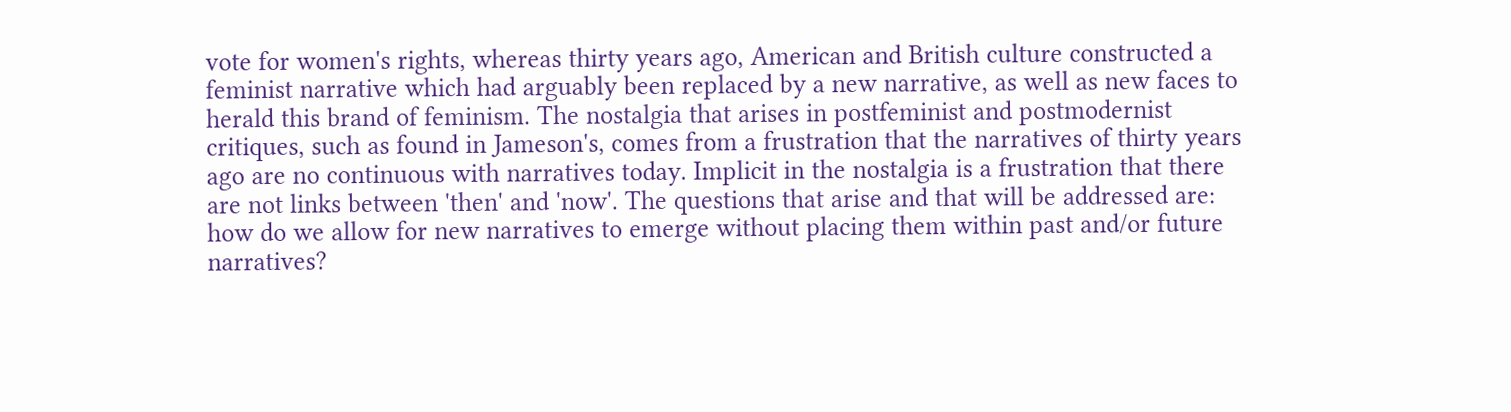vote for women's rights, whereas thirty years ago, American and British culture constructed a feminist narrative which had arguably been replaced by a new narrative, as well as new faces to herald this brand of feminism. The nostalgia that arises in postfeminist and postmodernist critiques, such as found in Jameson's, comes from a frustration that the narratives of thirty years ago are no continuous with narratives today. Implicit in the nostalgia is a frustration that there are not links between 'then' and 'now'. The questions that arise and that will be addressed are: how do we allow for new narratives to emerge without placing them within past and/or future narratives?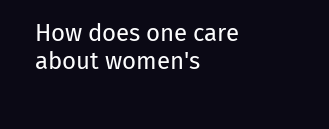How does one care about women's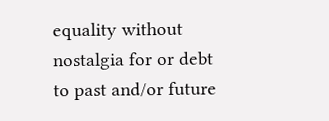equality without nostalgia for or debt to past and/or future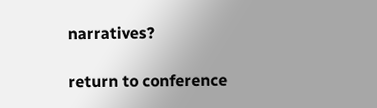narratives?

return to conference